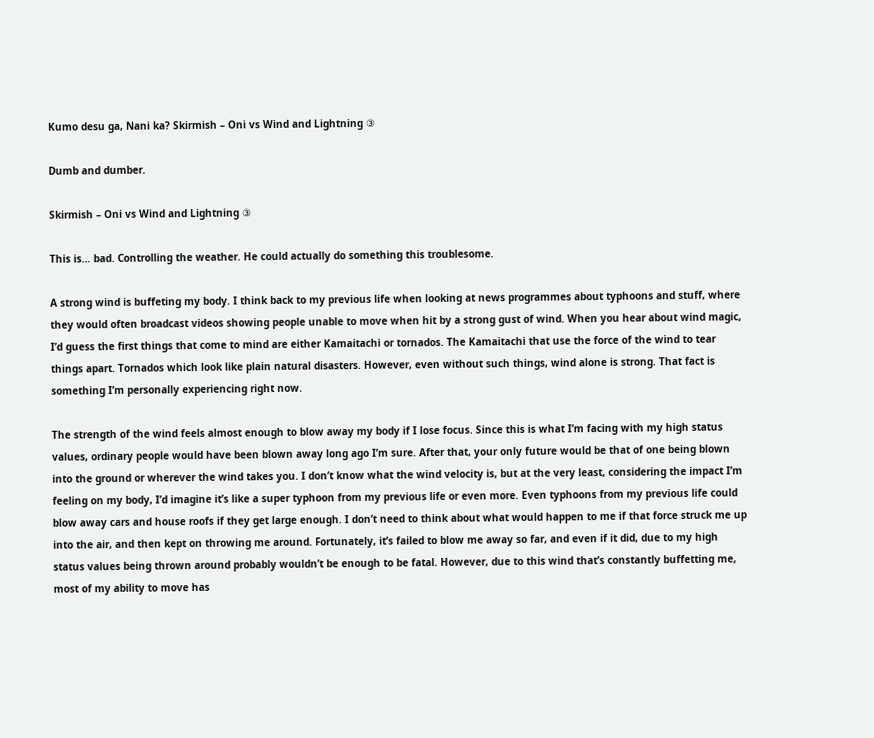Kumo desu ga, Nani ka? Skirmish – Oni vs Wind and Lightning ③

Dumb and dumber.

Skirmish – Oni vs Wind and Lightning ③

This is… bad. Controlling the weather. He could actually do something this troublesome.

A strong wind is buffeting my body. I think back to my previous life when looking at news programmes about typhoons and stuff, where they would often broadcast videos showing people unable to move when hit by a strong gust of wind. When you hear about wind magic, I’d guess the first things that come to mind are either Kamaitachi or tornados. The Kamaitachi that use the force of the wind to tear things apart. Tornados which look like plain natural disasters. However, even without such things, wind alone is strong. That fact is something I’m personally experiencing right now.

The strength of the wind feels almost enough to blow away my body if I lose focus. Since this is what I’m facing with my high status values, ordinary people would have been blown away long ago I’m sure. After that, your only future would be that of one being blown into the ground or wherever the wind takes you. I don’t know what the wind velocity is, but at the very least, considering the impact I’m feeling on my body, I’d imagine it’s like a super typhoon from my previous life or even more. Even typhoons from my previous life could blow away cars and house roofs if they get large enough. I don’t need to think about what would happen to me if that force struck me up into the air, and then kept on throwing me around. Fortunately, it’s failed to blow me away so far, and even if it did, due to my high status values being thrown around probably wouldn’t be enough to be fatal. However, due to this wind that’s constantly buffetting me, most of my ability to move has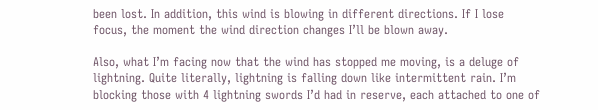been lost. In addition, this wind is blowing in different directions. If I lose focus, the moment the wind direction changes I’ll be blown away.

Also, what I’m facing now that the wind has stopped me moving, is a deluge of lightning. Quite literally, lightning is falling down like intermittent rain. I’m blocking those with 4 lightning swords I’d had in reserve, each attached to one of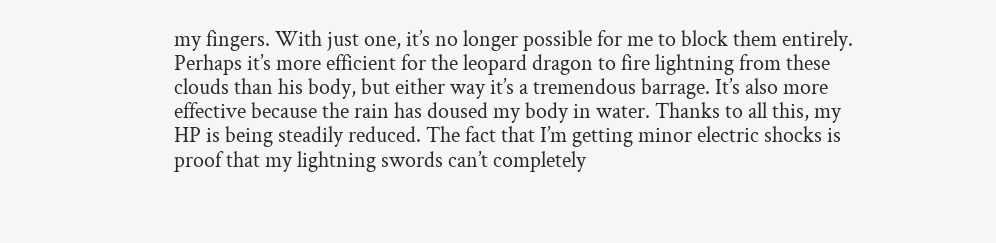my fingers. With just one, it’s no longer possible for me to block them entirely. Perhaps it’s more efficient for the leopard dragon to fire lightning from these clouds than his body, but either way it’s a tremendous barrage. It’s also more effective because the rain has doused my body in water. Thanks to all this, my HP is being steadily reduced. The fact that I’m getting minor electric shocks is proof that my lightning swords can’t completely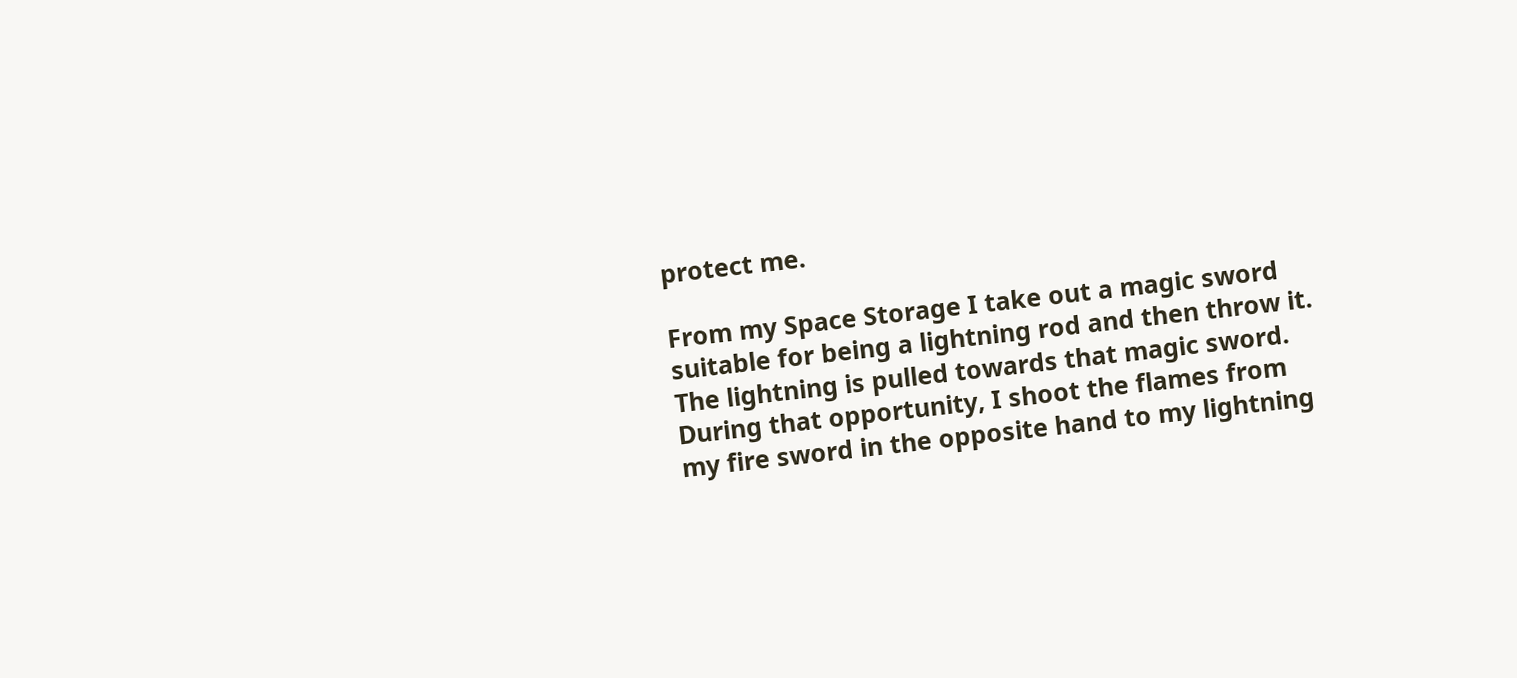protect me.

From my Space Storage I take out a magic sword suitable for being a lightning rod and then throw it. The lightning is pulled towards that magic sword. During that opportunity, I shoot the flames from my fire sword in the opposite hand to my lightning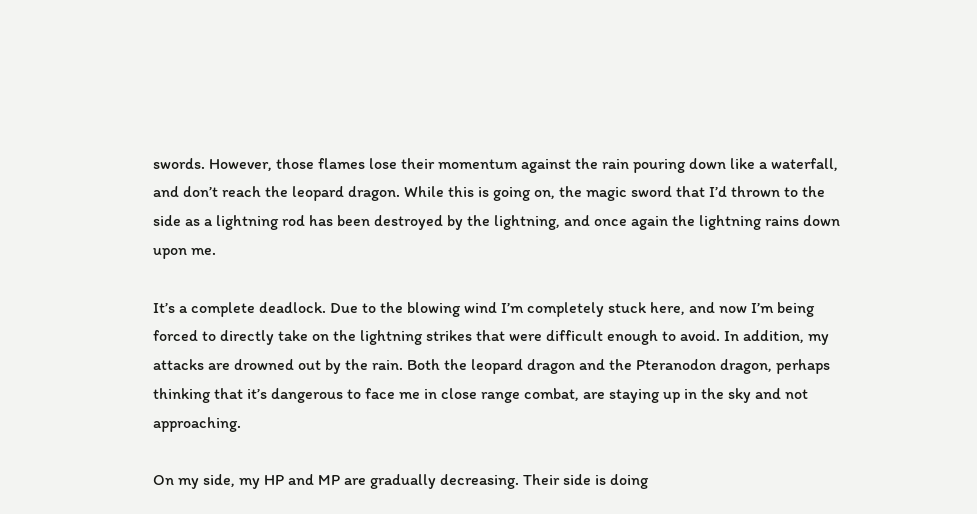swords. However, those flames lose their momentum against the rain pouring down like a waterfall, and don’t reach the leopard dragon. While this is going on, the magic sword that I’d thrown to the side as a lightning rod has been destroyed by the lightning, and once again the lightning rains down upon me.

It’s a complete deadlock. Due to the blowing wind I’m completely stuck here, and now I’m being forced to directly take on the lightning strikes that were difficult enough to avoid. In addition, my attacks are drowned out by the rain. Both the leopard dragon and the Pteranodon dragon, perhaps thinking that it’s dangerous to face me in close range combat, are staying up in the sky and not approaching.

On my side, my HP and MP are gradually decreasing. Their side is doing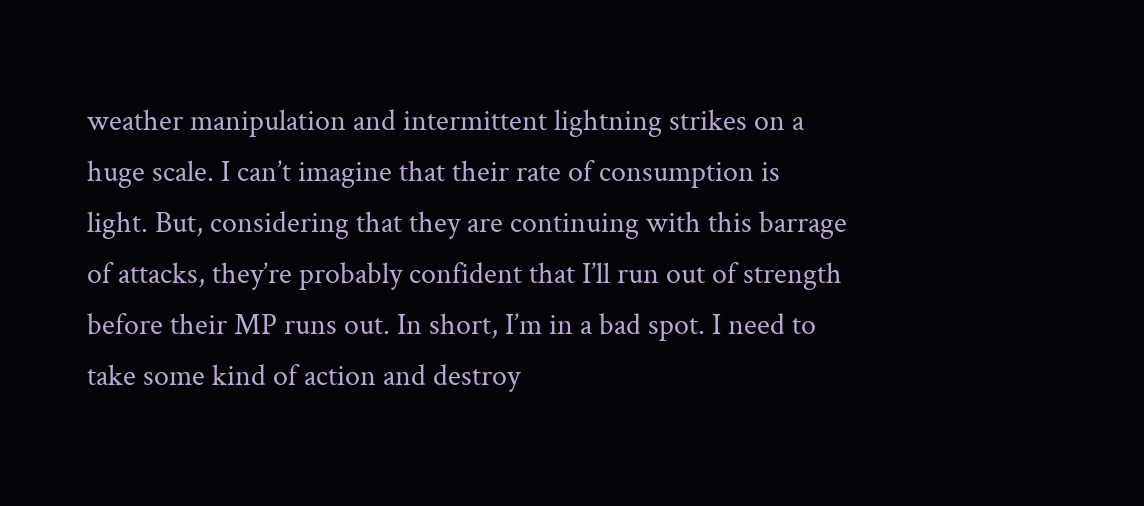weather manipulation and intermittent lightning strikes on a huge scale. I can’t imagine that their rate of consumption is light. But, considering that they are continuing with this barrage of attacks, they’re probably confident that I’ll run out of strength before their MP runs out. In short, I’m in a bad spot. I need to take some kind of action and destroy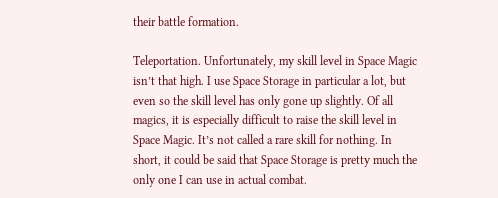their battle formation.

Teleportation. Unfortunately, my skill level in Space Magic isn’t that high. I use Space Storage in particular a lot, but even so the skill level has only gone up slightly. Of all magics, it is especially difficult to raise the skill level in Space Magic. It’s not called a rare skill for nothing. In short, it could be said that Space Storage is pretty much the only one I can use in actual combat.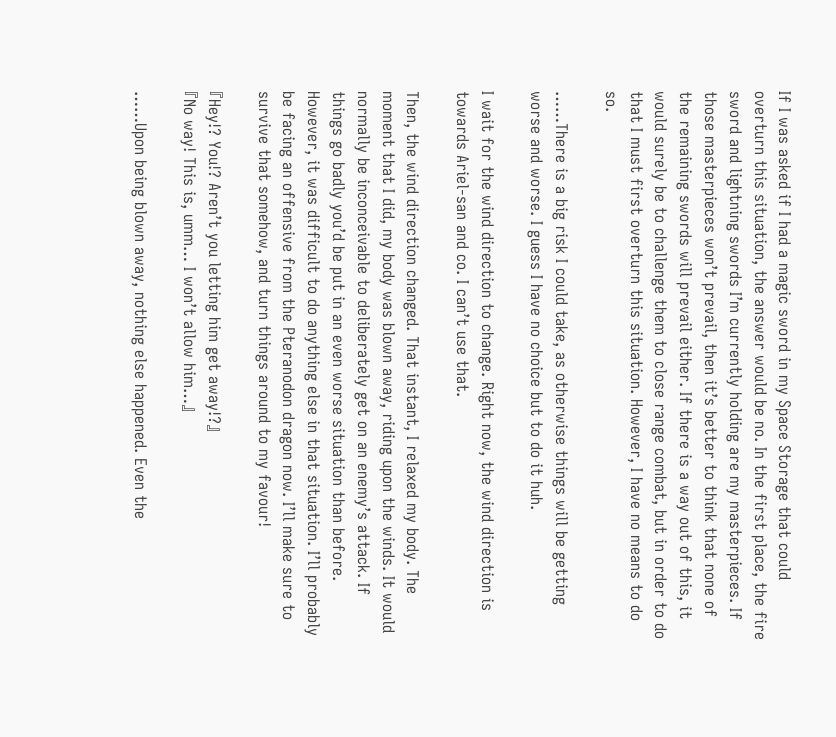If I was asked if I had a magic sword in my Space Storage that could overturn this situation, the answer would be no. In the first place, the fire sword and lightning swords I’m currently holding are my masterpieces. If those masterpieces won’t prevail, then it’s better to think that none of the remaining swords will prevail either. If there is a way out of this, it would surely be to challenge them to close range combat, but in order to do that I must first overturn this situation. However, I have no means to do so.

……There is a big risk I could take, as otherwise things will be getting worse and worse. I guess I have no choice but to do it huh.

I wait for the wind direction to change. Right now, the wind direction is towards Ariel-san and co. I can’t use that.

Then, the wind direction changed. That instant, I relaxed my body. The moment that I did, my body was blown away, riding upon the winds. It would normally be inconceivable to deliberately get on an enemy’s attack. If things go badly you’d be put in an even worse situation than before. However, it was difficult to do anything else in that situation. I’ll probably be facing an offensive from the Pteranodon dragon now. I’ll make sure to survive that somehow, and turn things around to my favour!

『Hey!? You!? Aren’t you letting him get away!?』
『No way! This is, umm… I won’t allow him…』

……Upon being blown away, nothing else happened. Even the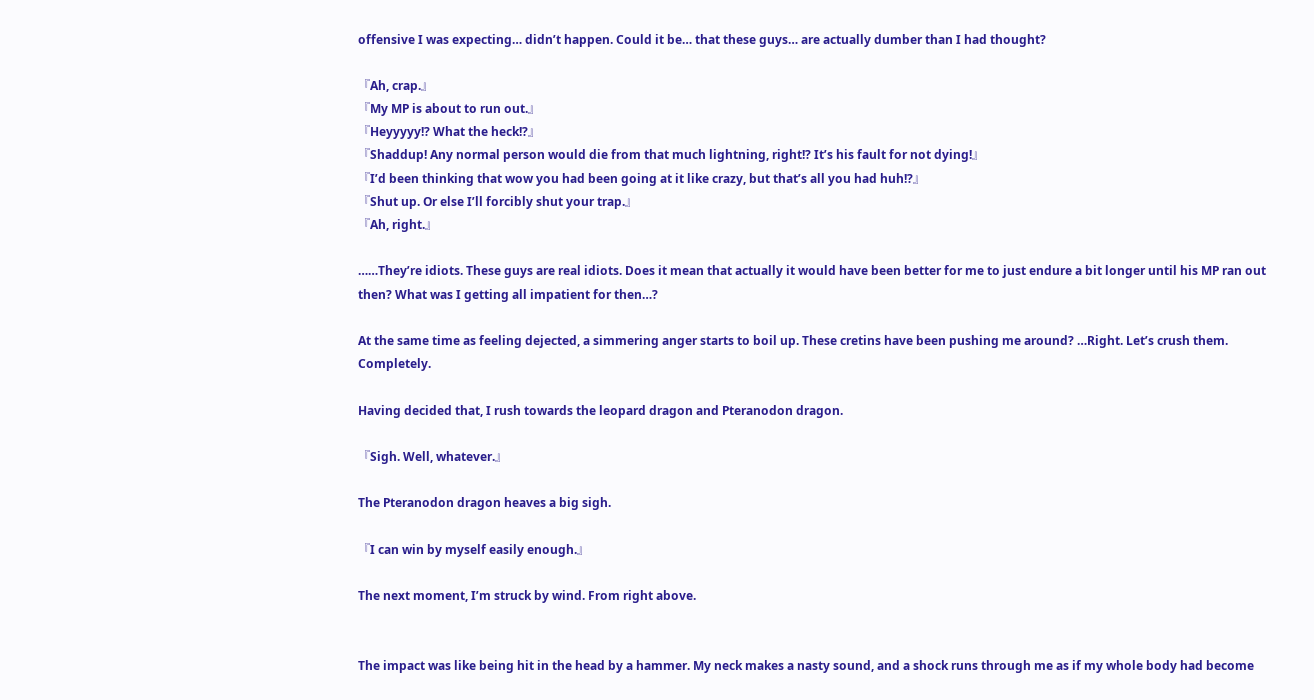offensive I was expecting… didn’t happen. Could it be… that these guys… are actually dumber than I had thought?

『Ah, crap.』
『My MP is about to run out.』
『Heyyyyy!? What the heck!?』
『Shaddup! Any normal person would die from that much lightning, right!? It’s his fault for not dying!』
『I’d been thinking that wow you had been going at it like crazy, but that’s all you had huh!?』
『Shut up. Or else I’ll forcibly shut your trap.』
『Ah, right.』

……They’re idiots. These guys are real idiots. Does it mean that actually it would have been better for me to just endure a bit longer until his MP ran out then? What was I getting all impatient for then…?

At the same time as feeling dejected, a simmering anger starts to boil up. These cretins have been pushing me around? …Right. Let’s crush them. Completely.

Having decided that, I rush towards the leopard dragon and Pteranodon dragon.

『Sigh. Well, whatever.』

The Pteranodon dragon heaves a big sigh.

『I can win by myself easily enough.』

The next moment, I’m struck by wind. From right above.


The impact was like being hit in the head by a hammer. My neck makes a nasty sound, and a shock runs through me as if my whole body had become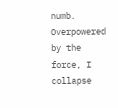numb. Overpowered by the force, I collapse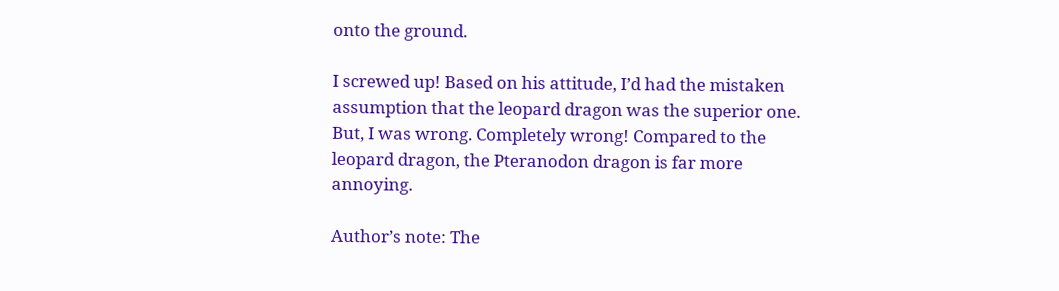onto the ground.

I screwed up! Based on his attitude, I’d had the mistaken assumption that the leopard dragon was the superior one. But, I was wrong. Completely wrong! Compared to the leopard dragon, the Pteranodon dragon is far more annoying.

Author’s note: The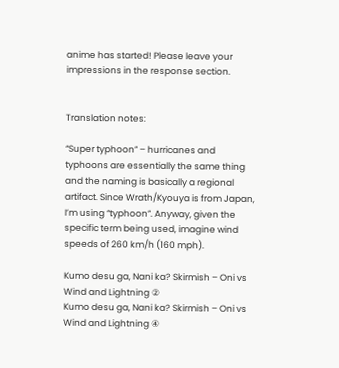anime has started! Please leave your impressions in the response section.


Translation notes:

“Super typhoon” – hurricanes and typhoons are essentially the same thing and the naming is basically a regional artifact. Since Wrath/Kyouya is from Japan, I’m using “typhoon”. Anyway, given the specific term being used, imagine wind speeds of 260 km/h (160 mph).

Kumo desu ga, Nani ka? Skirmish – Oni vs Wind and Lightning ②
Kumo desu ga, Nani ka? Skirmish – Oni vs Wind and Lightning ④